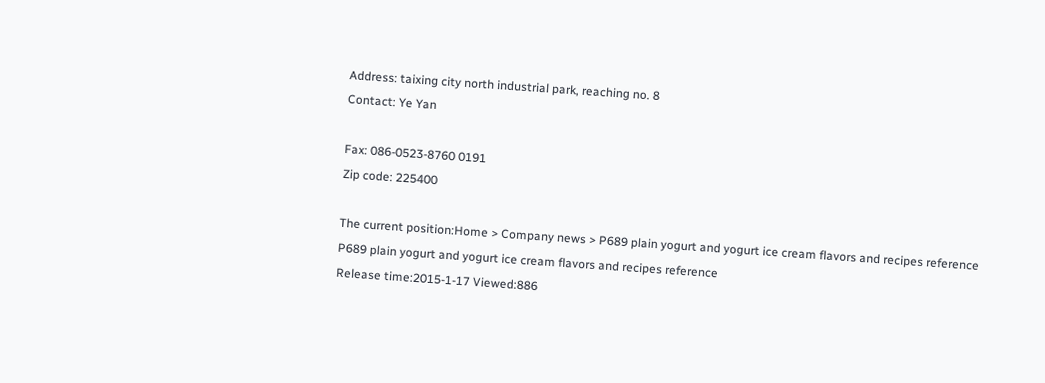Address: taixing city north industrial park, reaching no. 8
Contact: Ye Yan

Fax: 086-0523-8760 0191
Zip code: 225400

The current position:Home > Company news > P689 plain yogurt and yogurt ice cream flavors and recipes reference
P689 plain yogurt and yogurt ice cream flavors and recipes reference
Release time:2015-1-17 Viewed:886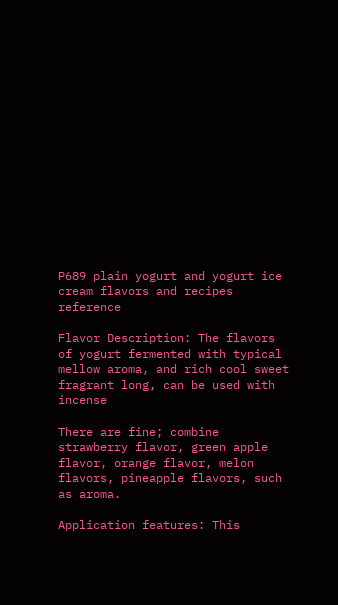P689 plain yogurt and yogurt ice cream flavors and recipes reference

Flavor Description: The flavors of yogurt fermented with typical mellow aroma, and rich cool sweet fragrant long, can be used with incense

There are fine; combine strawberry flavor, green apple flavor, orange flavor, melon flavors, pineapple flavors, such as aroma.

Application features: This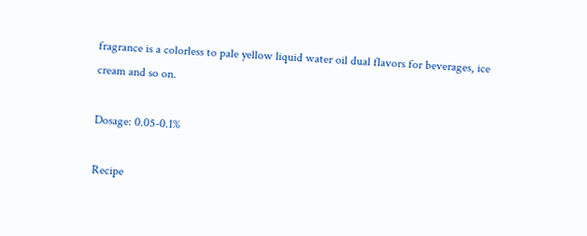fragrance is a colorless to pale yellow liquid water oil dual flavors for beverages, ice cream and so on.

Dosage: 0.05-0.1%

Recipe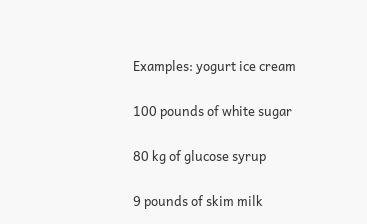Examples: yogurt ice cream

100 pounds of white sugar

80 kg of glucose syrup

9 pounds of skim milk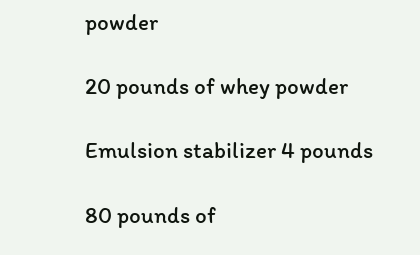powder

20 pounds of whey powder

Emulsion stabilizer 4 pounds

80 pounds of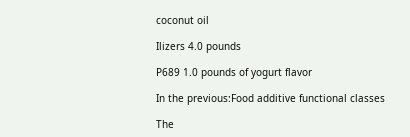coconut oil

Ilizers 4.0 pounds

P689 1.0 pounds of yogurt flavor

In the previous:Food additive functional classes

The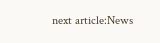next article:News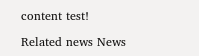content test!

Related news News